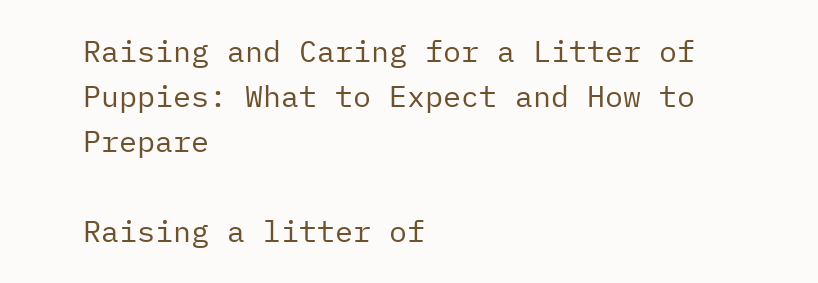Raising and Caring for a Litter of Puppies: What to Expect and How to Prepare

Raising a litter of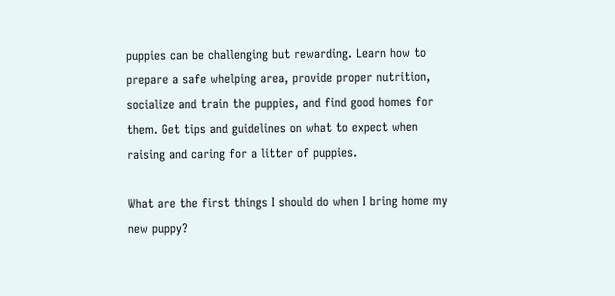puppies can be challenging but rewarding. Learn how to prepare a safe whelping area, provide proper nutrition, socialize and train the puppies, and find good homes for them. Get tips and guidelines on what to expect when raising and caring for a litter of puppies.

What are the first things I should do when I bring home my new puppy?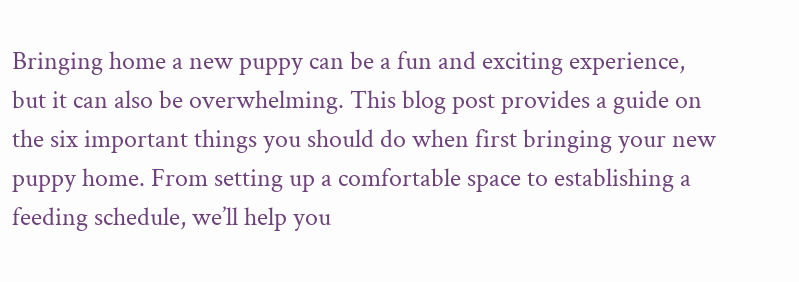Bringing home a new puppy can be a fun and exciting experience, but it can also be overwhelming. This blog post provides a guide on the six important things you should do when first bringing your new puppy home. From setting up a comfortable space to establishing a feeding schedule, we’ll help you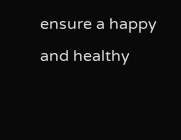ensure a happy and healthy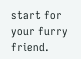start for your furry friend.